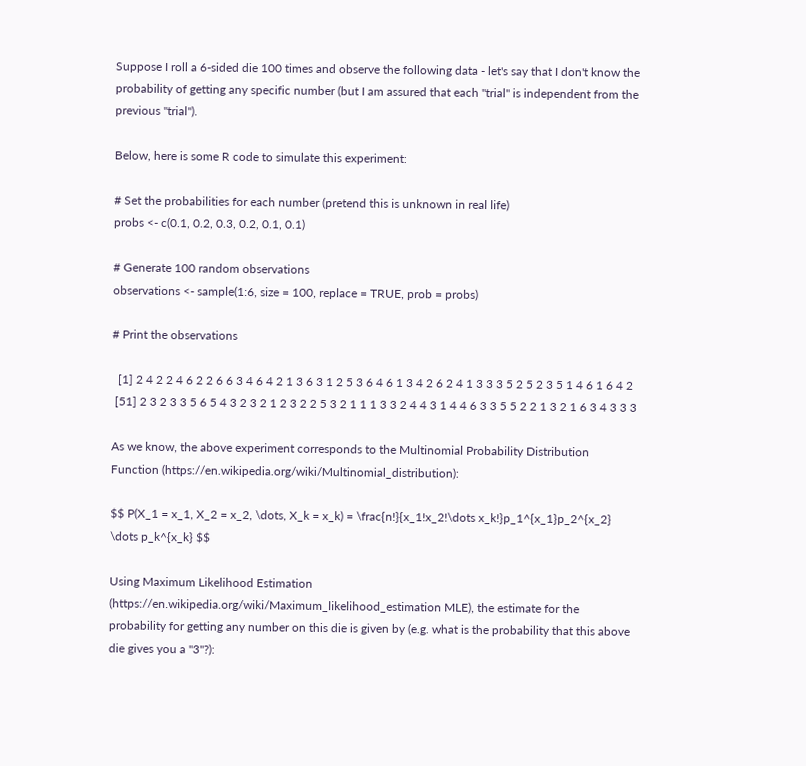Suppose I roll a 6-sided die 100 times and observe the following data - let's say that I don't know the probability of getting any specific number (but I am assured that each "trial" is independent from the previous "trial").

Below, here is some R code to simulate this experiment:

# Set the probabilities for each number (pretend this is unknown in real life)
probs <- c(0.1, 0.2, 0.3, 0.2, 0.1, 0.1)

# Generate 100 random observations
observations <- sample(1:6, size = 100, replace = TRUE, prob = probs)

# Print the observations

  [1] 2 4 2 2 4 6 2 2 6 6 3 4 6 4 2 1 3 6 3 1 2 5 3 6 4 6 1 3 4 2 6 2 4 1 3 3 3 5 2 5 2 3 5 1 4 6 1 6 4 2
 [51] 2 3 2 3 3 5 6 5 4 3 2 3 2 1 2 3 2 2 5 3 2 1 1 1 3 3 2 4 4 3 1 4 4 6 3 3 5 5 2 2 1 3 2 1 6 3 4 3 3 3

As we know, the above experiment corresponds to the Multinomial Probability Distribution Function (https://en.wikipedia.org/wiki/Multinomial_distribution):

$$ P(X_1 = x_1, X_2 = x_2, \dots, X_k = x_k) = \frac{n!}{x_1!x_2!\dots x_k!}p_1^{x_1}p_2^{x_2} \dots p_k^{x_k} $$

Using Maximum Likelihood Estimation (https://en.wikipedia.org/wiki/Maximum_likelihood_estimation MLE), the estimate for the probability for getting any number on this die is given by (e.g. what is the probability that this above die gives you a "3"?):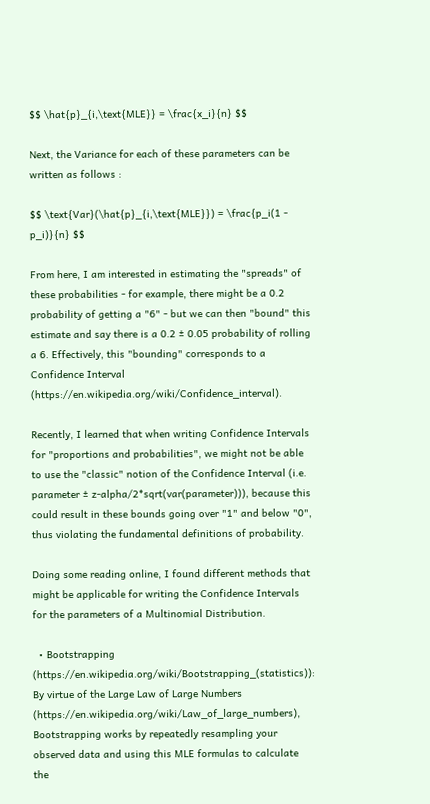$$ \hat{p}_{i,\text{MLE}} = \frac{x_i}{n} $$

Next, the Variance for each of these parameters can be written as follows :

$$ \text{Var}(\hat{p}_{i,\text{MLE}}) = \frac{p_i(1 - p_i)}{n} $$

From here, I am interested in estimating the "spreads" of these probabilities - for example, there might be a 0.2 probability of getting a "6" - but we can then "bound" this estimate and say there is a 0.2 ± 0.05 probability of rolling a 6. Effectively, this "bounding" corresponds to a Confidence Interval (https://en.wikipedia.org/wiki/Confidence_interval).

Recently, I learned that when writing Confidence Intervals for "proportions and probabilities", we might not be able to use the "classic" notion of the Confidence Interval (i.e. parameter ± z-alpha/2*sqrt(var(parameter))), because this could result in these bounds going over "1" and below "0", thus violating the fundamental definitions of probability.

Doing some reading online, I found different methods that might be applicable for writing the Confidence Intervals for the parameters of a Multinomial Distribution.

  • Bootstrapping (https://en.wikipedia.org/wiki/Bootstrapping_(statistics)): By virtue of the Large Law of Large Numbers (https://en.wikipedia.org/wiki/Law_of_large_numbers), Bootstrapping works by repeatedly resampling your observed data and using this MLE formulas to calculate the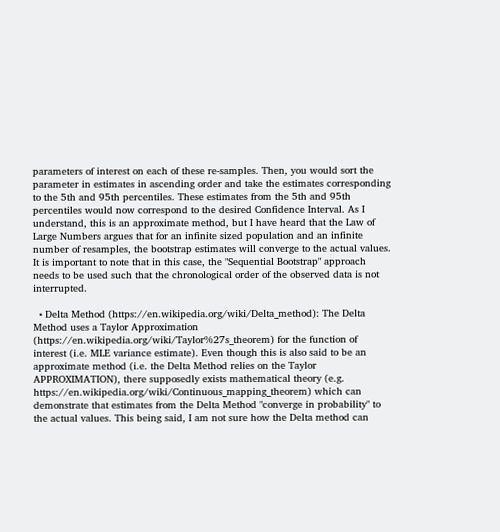parameters of interest on each of these re-samples. Then, you would sort the parameter in estimates in ascending order and take the estimates corresponding to the 5th and 95th percentiles. These estimates from the 5th and 95th percentiles would now correspond to the desired Confidence Interval. As I understand, this is an approximate method, but I have heard that the Law of Large Numbers argues that for an infinite sized population and an infinite number of resamples, the bootstrap estimates will converge to the actual values. It is important to note that in this case, the "Sequential Bootstrap" approach needs to be used such that the chronological order of the observed data is not interrupted.

  • Delta Method (https://en.wikipedia.org/wiki/Delta_method): The Delta Method uses a Taylor Approximation (https://en.wikipedia.org/wiki/Taylor%27s_theorem) for the function of interest (i.e. MLE variance estimate). Even though this is also said to be an approximate method (i.e. the Delta Method relies on the Taylor APPROXIMATION), there supposedly exists mathematical theory (e.g. https://en.wikipedia.org/wiki/Continuous_mapping_theorem) which can demonstrate that estimates from the Delta Method "converge in probability" to the actual values. This being said, I am not sure how the Delta method can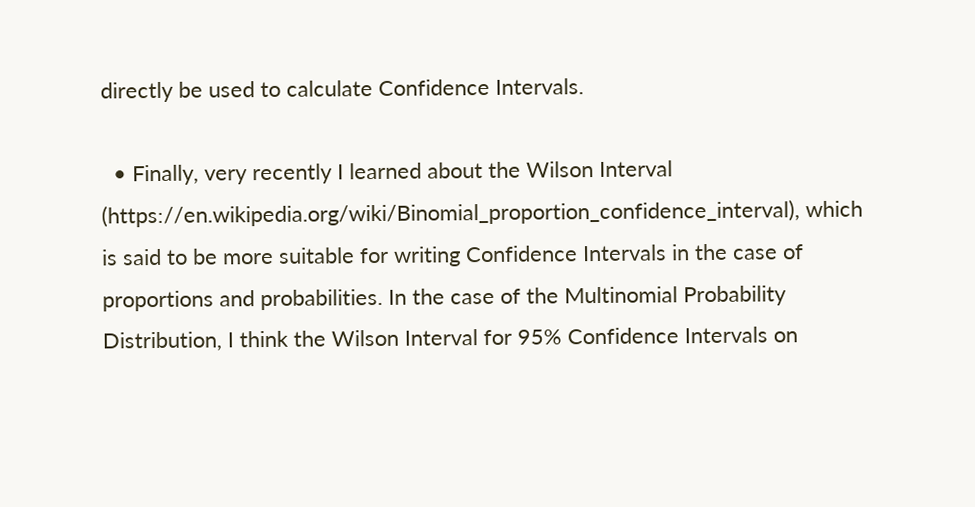directly be used to calculate Confidence Intervals.

  • Finally, very recently I learned about the Wilson Interval (https://en.wikipedia.org/wiki/Binomial_proportion_confidence_interval), which is said to be more suitable for writing Confidence Intervals in the case of proportions and probabilities. In the case of the Multinomial Probability Distribution, I think the Wilson Interval for 95% Confidence Intervals on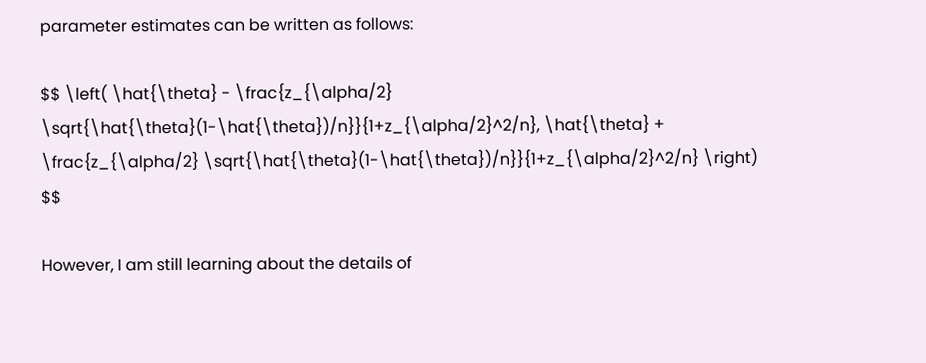parameter estimates can be written as follows:

$$ \left( \hat{\theta} - \frac{z_{\alpha/2} \sqrt{\hat{\theta}(1-\hat{\theta})/n}}{1+z_{\alpha/2}^2/n}, \hat{\theta} + \frac{z_{\alpha/2} \sqrt{\hat{\theta}(1-\hat{\theta})/n}}{1+z_{\alpha/2}^2/n} \right) $$

However, I am still learning about the details of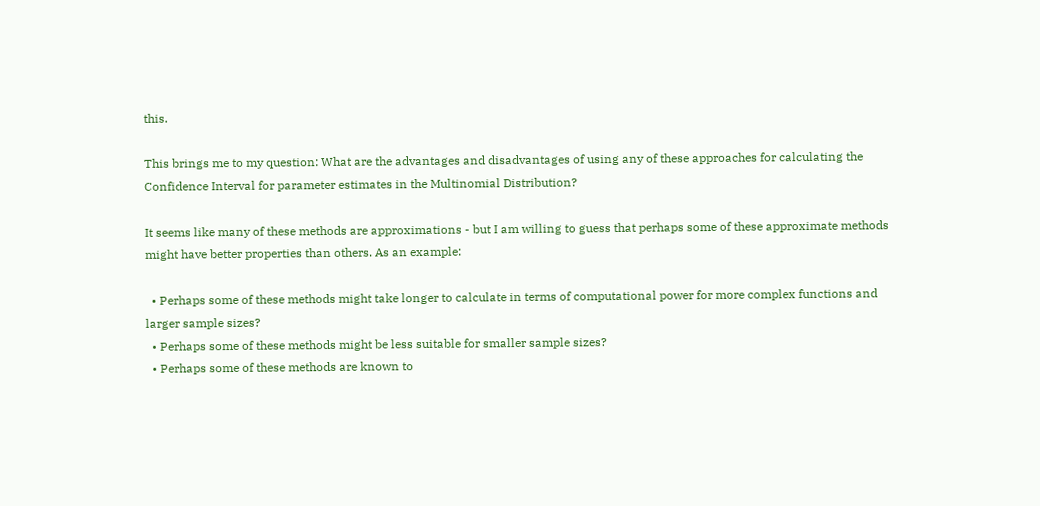this.

This brings me to my question: What are the advantages and disadvantages of using any of these approaches for calculating the Confidence Interval for parameter estimates in the Multinomial Distribution?

It seems like many of these methods are approximations - but I am willing to guess that perhaps some of these approximate methods might have better properties than others. As an example:

  • Perhaps some of these methods might take longer to calculate in terms of computational power for more complex functions and larger sample sizes?
  • Perhaps some of these methods might be less suitable for smaller sample sizes?
  • Perhaps some of these methods are known to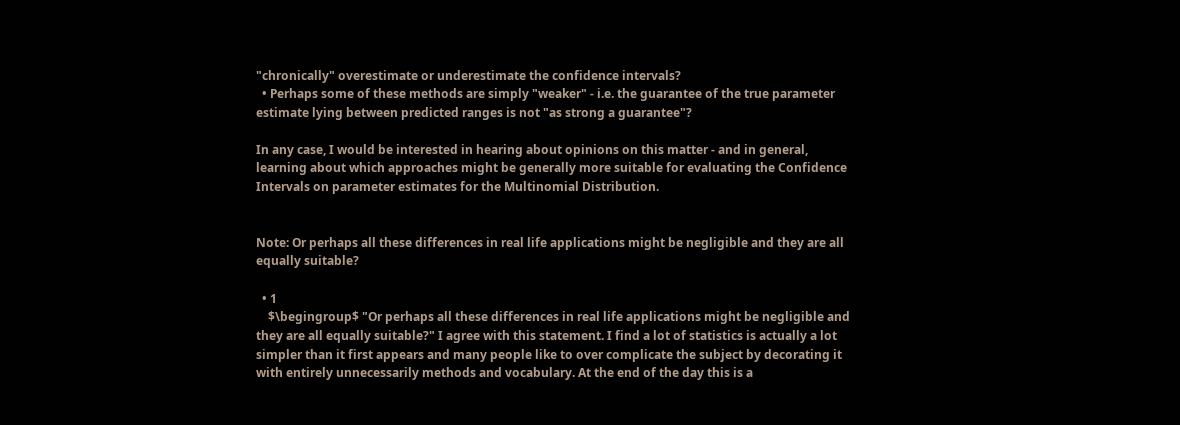"chronically" overestimate or underestimate the confidence intervals?
  • Perhaps some of these methods are simply "weaker" - i.e. the guarantee of the true parameter estimate lying between predicted ranges is not "as strong a guarantee"?

In any case, I would be interested in hearing about opinions on this matter - and in general, learning about which approaches might be generally more suitable for evaluating the Confidence Intervals on parameter estimates for the Multinomial Distribution.


Note: Or perhaps all these differences in real life applications might be negligible and they are all equally suitable?

  • 1
    $\begingroup$ "Or perhaps all these differences in real life applications might be negligible and they are all equally suitable?" I agree with this statement. I find a lot of statistics is actually a lot simpler than it first appears and many people like to over complicate the subject by decorating it with entirely unnecessarily methods and vocabulary. At the end of the day this is a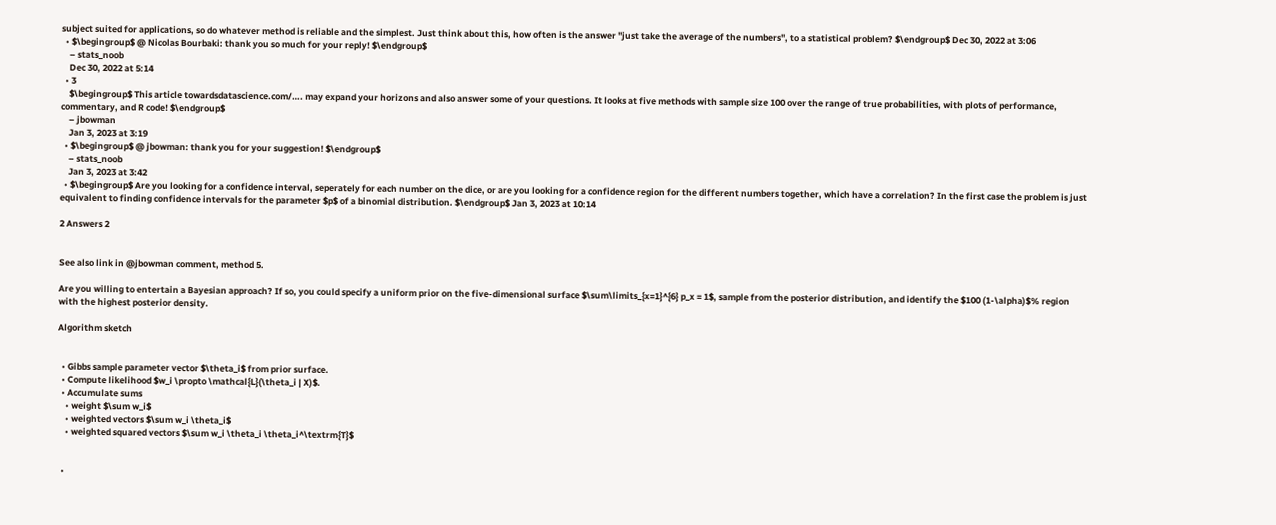subject suited for applications, so do whatever method is reliable and the simplest. Just think about this, how often is the answer "just take the average of the numbers", to a statistical problem? $\endgroup$ Dec 30, 2022 at 3:06
  • $\begingroup$ @ Nicolas Bourbaki: thank you so much for your reply! $\endgroup$
    – stats_noob
    Dec 30, 2022 at 5:14
  • 3
    $\begingroup$ This article towardsdatascience.com/…. may expand your horizons and also answer some of your questions. It looks at five methods with sample size 100 over the range of true probabilities, with plots of performance, commentary, and R code! $\endgroup$
    – jbowman
    Jan 3, 2023 at 3:19
  • $\begingroup$ @ jbowman: thank you for your suggestion! $\endgroup$
    – stats_noob
    Jan 3, 2023 at 3:42
  • $\begingroup$ Are you looking for a confidence interval, seperately for each number on the dice, or are you looking for a confidence region for the different numbers together, which have a correlation? In the first case the problem is just equivalent to finding confidence intervals for the parameter $p$ of a binomial distribution. $\endgroup$ Jan 3, 2023 at 10:14

2 Answers 2


See also link in @jbowman comment, method 5.

Are you willing to entertain a Bayesian approach? If so, you could specify a uniform prior on the five-dimensional surface $\sum\limits_{x=1}^{6} p_x = 1$, sample from the posterior distribution, and identify the $100 (1-\alpha)$% region with the highest posterior density.

Algorithm sketch


  • Gibbs sample parameter vector $\theta_i$ from prior surface.
  • Compute likelihood $w_i \propto \mathcal{L}(\theta_i | X)$.
  • Accumulate sums
    • weight $\sum w_i$
    • weighted vectors $\sum w_i \theta_i$
    • weighted squared vectors $\sum w_i \theta_i \theta_i^\textrm{T}$


  •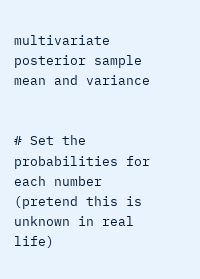multivariate posterior sample mean and variance


# Set the probabilities for each number (pretend this is unknown in real life)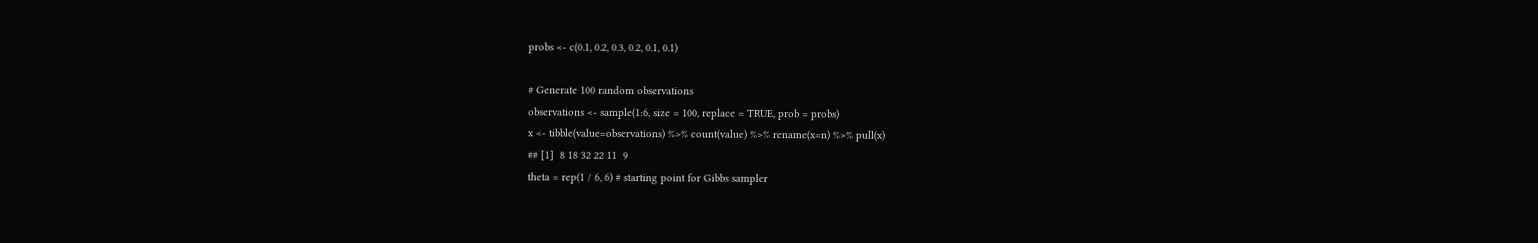probs <- c(0.1, 0.2, 0.3, 0.2, 0.1, 0.1)

# Generate 100 random observations
observations <- sample(1:6, size = 100, replace = TRUE, prob = probs)
x <- tibble(value=observations) %>% count(value) %>% rename(x=n) %>% pull(x)
## [1]  8 18 32 22 11  9
theta = rep(1 / 6, 6) # starting point for Gibbs sampler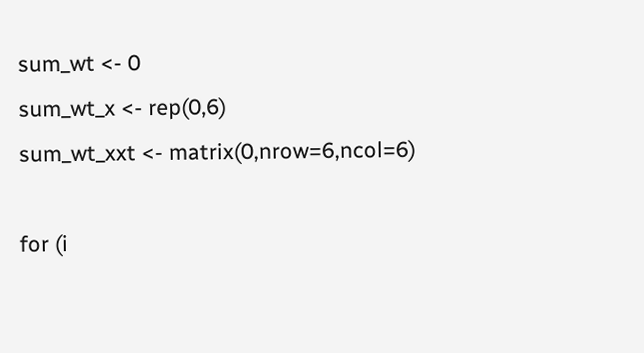sum_wt <- 0
sum_wt_x <- rep(0,6)
sum_wt_xxt <- matrix(0,nrow=6,ncol=6)

for (i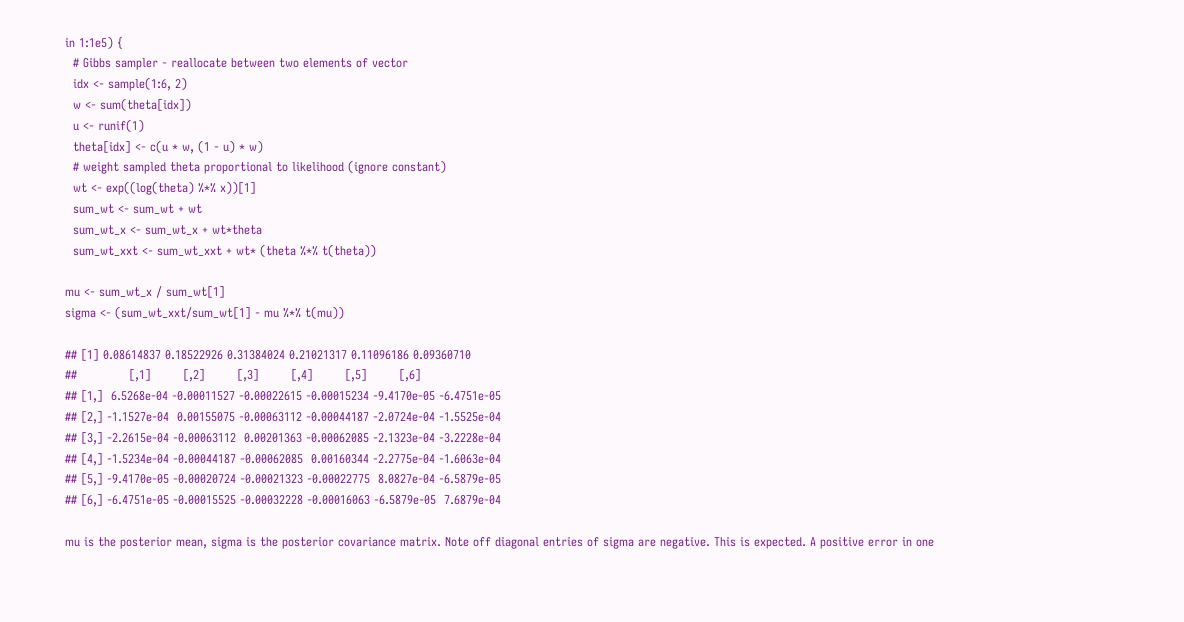in 1:1e5) {
  # Gibbs sampler - reallocate between two elements of vector
  idx <- sample(1:6, 2)
  w <- sum(theta[idx])
  u <- runif(1)
  theta[idx] <- c(u * w, (1 - u) * w)
  # weight sampled theta proportional to likelihood (ignore constant)
  wt <- exp((log(theta) %*% x))[1]
  sum_wt <- sum_wt + wt
  sum_wt_x <- sum_wt_x + wt*theta
  sum_wt_xxt <- sum_wt_xxt + wt* (theta %*% t(theta))

mu <- sum_wt_x / sum_wt[1]
sigma <- (sum_wt_xxt/sum_wt[1] - mu %*% t(mu))

## [1] 0.08614837 0.18522926 0.31384024 0.21021317 0.11096186 0.09360710
##             [,1]        [,2]        [,3]        [,4]        [,5]        [,6]
## [1,]  6.5268e-04 -0.00011527 -0.00022615 -0.00015234 -9.4170e-05 -6.4751e-05
## [2,] -1.1527e-04  0.00155075 -0.00063112 -0.00044187 -2.0724e-04 -1.5525e-04
## [3,] -2.2615e-04 -0.00063112  0.00201363 -0.00062085 -2.1323e-04 -3.2228e-04
## [4,] -1.5234e-04 -0.00044187 -0.00062085  0.00160344 -2.2775e-04 -1.6063e-04
## [5,] -9.4170e-05 -0.00020724 -0.00021323 -0.00022775  8.0827e-04 -6.5879e-05
## [6,] -6.4751e-05 -0.00015525 -0.00032228 -0.00016063 -6.5879e-05  7.6879e-04

mu is the posterior mean, sigma is the posterior covariance matrix. Note off diagonal entries of sigma are negative. This is expected. A positive error in one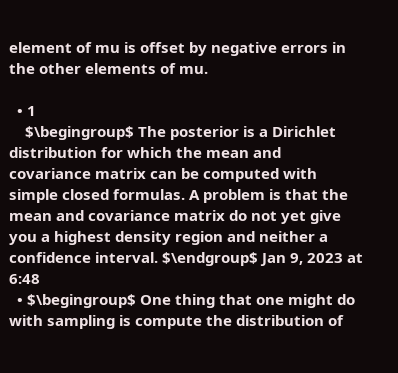element of mu is offset by negative errors in the other elements of mu.

  • 1
    $\begingroup$ The posterior is a Dirichlet distribution for which the mean and covariance matrix can be computed with simple closed formulas. A problem is that the mean and covariance matrix do not yet give you a highest density region and neither a confidence interval. $\endgroup$ Jan 9, 2023 at 6:48
  • $\begingroup$ One thing that one might do with sampling is compute the distribution of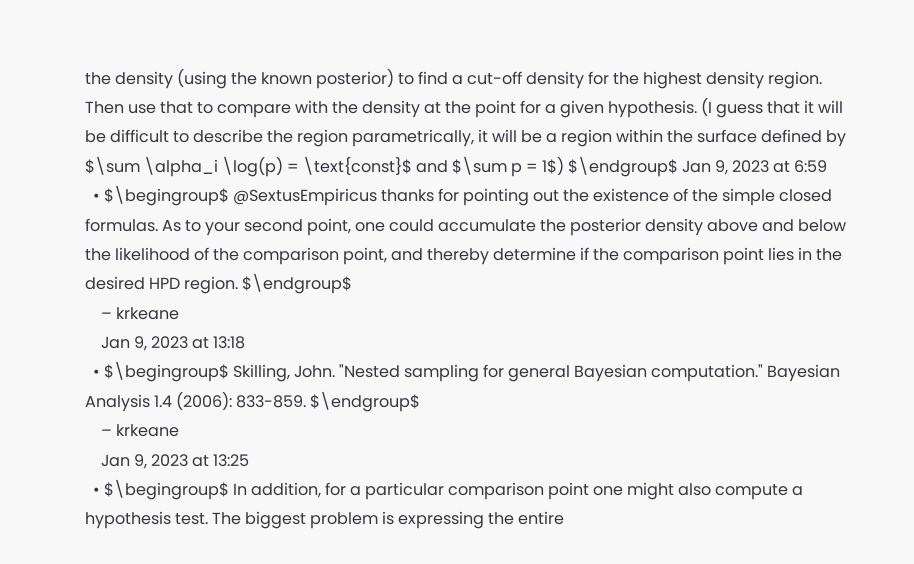the density (using the known posterior) to find a cut-off density for the highest density region. Then use that to compare with the density at the point for a given hypothesis. (I guess that it will be difficult to describe the region parametrically, it will be a region within the surface defined by $\sum \alpha_i \log(p) = \text{const}$ and $\sum p = 1$) $\endgroup$ Jan 9, 2023 at 6:59
  • $\begingroup$ @SextusEmpiricus thanks for pointing out the existence of the simple closed formulas. As to your second point, one could accumulate the posterior density above and below the likelihood of the comparison point, and thereby determine if the comparison point lies in the desired HPD region. $\endgroup$
    – krkeane
    Jan 9, 2023 at 13:18
  • $\begingroup$ Skilling, John. "Nested sampling for general Bayesian computation." Bayesian Analysis 1.4 (2006): 833-859. $\endgroup$
    – krkeane
    Jan 9, 2023 at 13:25
  • $\begingroup$ In addition, for a particular comparison point one might also compute a hypothesis test. The biggest problem is expressing the entire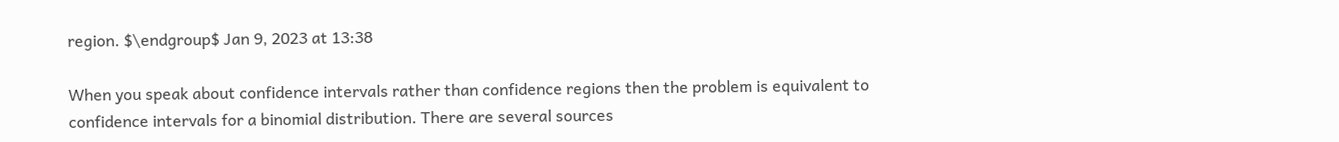region. $\endgroup$ Jan 9, 2023 at 13:38

When you speak about confidence intervals rather than confidence regions then the problem is equivalent to confidence intervals for a binomial distribution. There are several sources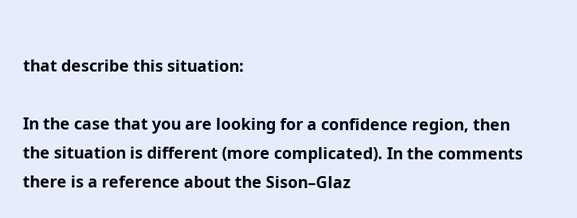that describe this situation:

In the case that you are looking for a confidence region, then the situation is different (more complicated). In the comments there is a reference about the Sison–Glaz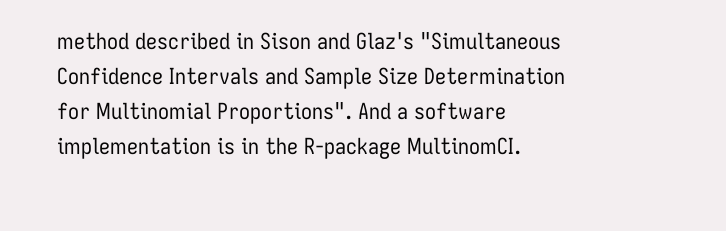method described in Sison and Glaz's "Simultaneous Confidence Intervals and Sample Size Determination for Multinomial Proportions". And a software implementation is in the R-package MultinomCI.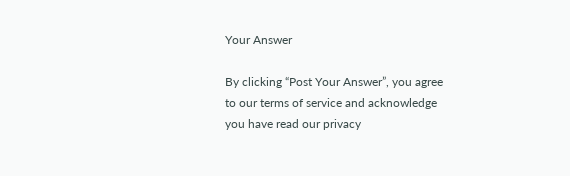Your Answer

By clicking “Post Your Answer”, you agree to our terms of service and acknowledge you have read our privacy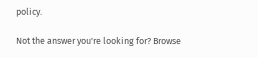policy.

Not the answer you're looking for? Browse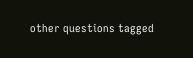other questions tagged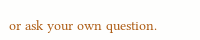or ask your own question.